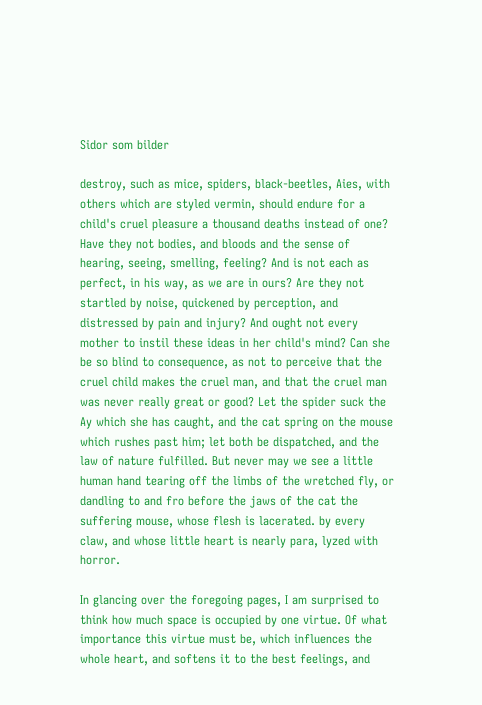Sidor som bilder

destroy, such as mice, spiders, black-beetles, Aies, with others which are styled vermin, should endure for a child's cruel pleasure a thousand deaths instead of one? Have they not bodies, and bloods and the sense of hearing, seeing, smelling, feeling? And is not each as perfect, in his way, as we are in ours? Are they not startled by noise, quickened by perception, and distressed by pain and injury? And ought not every mother to instil these ideas in her child's mind? Can she be so blind to consequence, as not to perceive that the cruel child makes the cruel man, and that the cruel man was never really great or good? Let the spider suck the Ay which she has caught, and the cat spring on the mouse which rushes past him; let both be dispatched, and the law of nature fulfilled. But never may we see a little human hand tearing off the limbs of the wretched fly, or dandling to and fro before the jaws of the cat the suffering mouse, whose flesh is lacerated. by every claw, and whose little heart is nearly para, lyzed with horror.

In glancing over the foregoing pages, I am surprised to think how much space is occupied by one virtue. Of what importance this virtue must be, which influences the whole heart, and softens it to the best feelings, and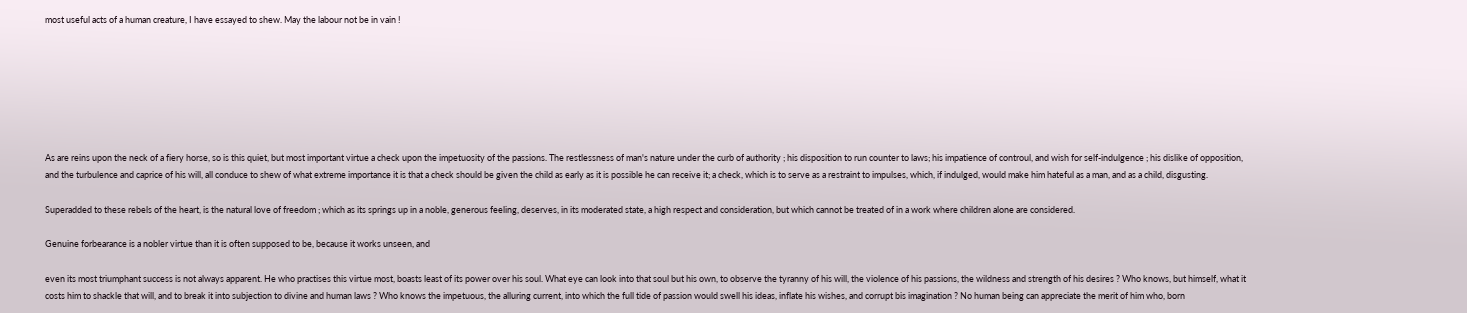most useful acts of a human creature, I have essayed to shew. May the labour not be in vain !







As are reins upon the neck of a fiery horse, so is this quiet, but most important virtue a check upon the impetuosity of the passions. The restlessness of man's nature under the curb of authority ; his disposition to run counter to laws; his impatience of controul, and wish for self-indulgence ; his dislike of opposition, and the turbulence and caprice of his will, all conduce to shew of what extreme importance it is that a check should be given the child as early as it is possible he can receive it; a check, which is to serve as a restraint to impulses, which, if indulged, would make him hateful as a man, and as a child, disgusting.

Superadded to these rebels of the heart, is the natural love of freedom ; which as its springs up in a noble, generous feeling, deserves, in its moderated state, a high respect and consideration, but which cannot be treated of in a work where children alone are considered.

Genuine forbearance is a nobler virtue than it is often supposed to be, because it works unseen, and

even its most triumphant success is not always apparent. He who practises this virtue most, boasts least of its power over his soul. What eye can look into that soul but his own, to observe the tyranny of his will, the violence of his passions, the wildness and strength of his desires ? Who knows, but himself, what it costs him to shackle that will, and to break it into subjection to divine and human laws ? Who knows the impetuous, the alluring current, into which the full tide of passion would swell his ideas, inflate his wishes, and corrupt bis imagination ? No human being can appreciate the merit of him who, born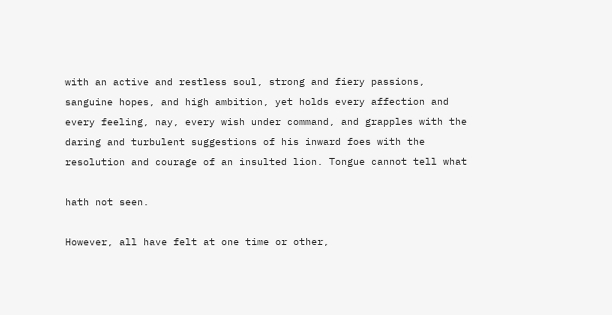with an active and restless soul, strong and fiery passions, sanguine hopes, and high ambition, yet holds every affection and every feeling, nay, every wish under command, and grapples with the daring and turbulent suggestions of his inward foes with the resolution and courage of an insulted lion. Tongue cannot tell what

hath not seen.

However, all have felt at one time or other,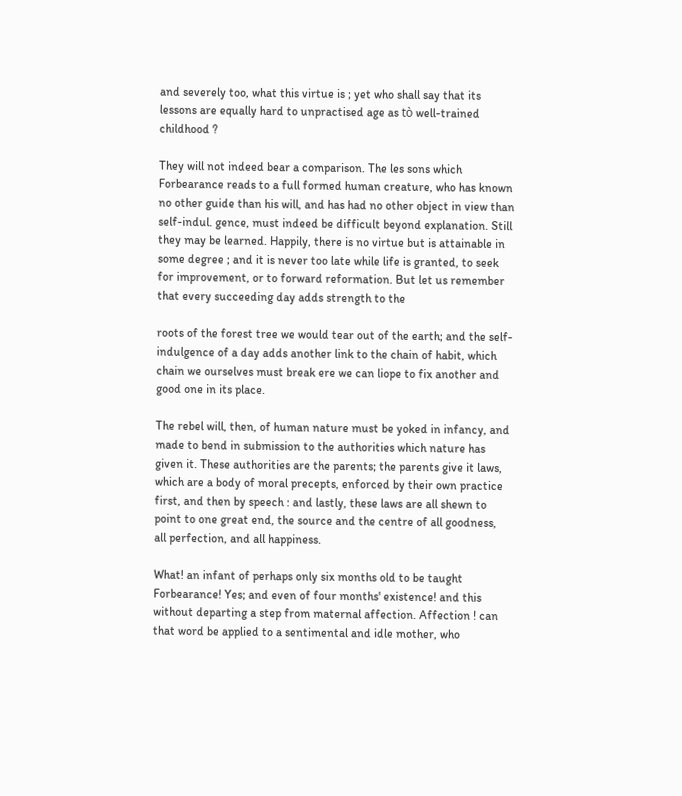and severely too, what this virtue is ; yet who shall say that its lessons are equally hard to unpractised age as tò well-trained childhood ?

They will not indeed bear a comparison. The les sons which Forbearance reads to a full formed human creature, who has known no other guide than his will, and has had no other object in view than self-indul. gence, must indeed be difficult beyond explanation. Still they may be learned. Happily, there is no virtue but is attainable in some degree ; and it is never too late while life is granted, to seek for improvement, or to forward reformation. But let us remember that every succeeding day adds strength to the

roots of the forest tree we would tear out of the earth; and the self-indulgence of a day adds another link to the chain of habit, which chain we ourselves must break ere we can liope to fix another and good one in its place.

The rebel will, then, of human nature must be yoked in infancy, and made to bend in submission to the authorities which nature has given it. These authorities are the parents; the parents give it laws, which are a body of moral precepts, enforced by their own practice first, and then by speech : and lastly, these laws are all shewn to point to one great end, the source and the centre of all goodness, all perfection, and all happiness.

What! an infant of perhaps only six months old to be taught Forbearance! Yes; and even of four months' existence! and this without departing a step from maternal affection. Affection ! can that word be applied to a sentimental and idle mother, who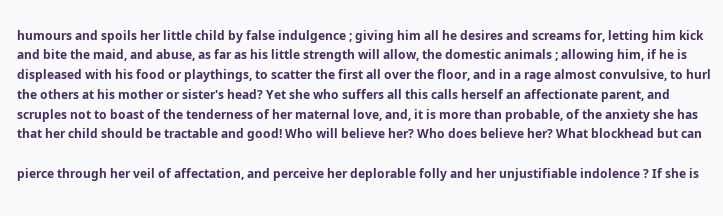humours and spoils her little child by false indulgence ; giving him all he desires and screams for, letting him kick and bite the maid, and abuse, as far as his little strength will allow, the domestic animals ; allowing him, if he is displeased with his food or playthings, to scatter the first all over the floor, and in a rage almost convulsive, to hurl the others at his mother or sister's head? Yet she who suffers all this calls herself an affectionate parent, and scruples not to boast of the tenderness of her maternal love, and, it is more than probable, of the anxiety she has that her child should be tractable and good! Who will believe her? Who does believe her? What blockhead but can

pierce through her veil of affectation, and perceive her deplorable folly and her unjustifiable indolence ? If she is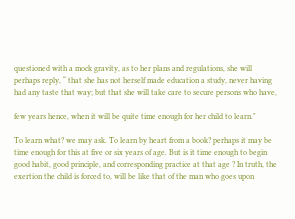questioned with a mock gravity, as to her plans and regulations, she will perhaps reply, “ that she has not herself made education a study, never having had any taste that way; but that she will take care to secure persons who have,

few years hence, when it will be quite time enough for her child to learn."

To learn what? we may ask. To learn by heart from a book? perhaps it may be time enough for this at five or six years of age. But is it time enough to begin good habit, good principle, and corresponding practice at that age ? In truth, the exertion the child is forced to, will be like that of the man who goes upon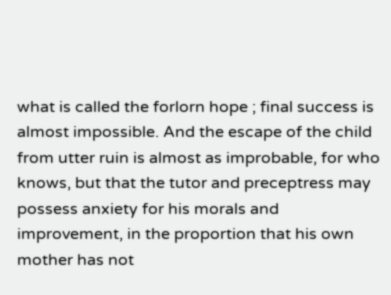what is called the forlorn hope ; final success is almost impossible. And the escape of the child from utter ruin is almost as improbable, for who knows, but that the tutor and preceptress may possess anxiety for his morals and improvement, in the proportion that his own mother has not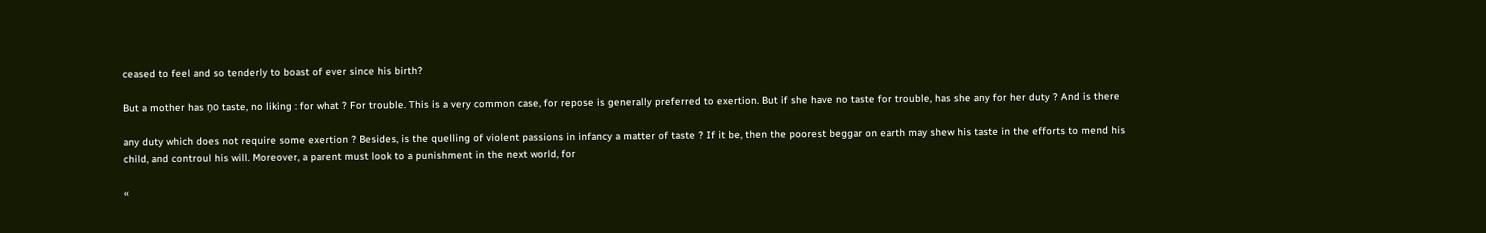ceased to feel and so tenderly to boast of ever since his birth?

But a mother has ņo taste, no liking : for what ? For trouble. This is a very common case, for repose is generally preferred to exertion. But if she have no taste for trouble, has she any for her duty ? And is there

any duty which does not require some exertion ? Besides, is the quelling of violent passions in infancy a matter of taste ? If it be, then the poorest beggar on earth may shew his taste in the efforts to mend his child, and controul his will. Moreover, a parent must look to a punishment in the next world, for

«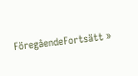FöregåendeFortsätt »